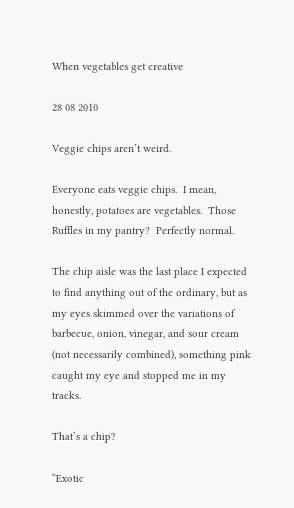When vegetables get creative

28 08 2010

Veggie chips aren’t weird.

Everyone eats veggie chips.  I mean, honestly, potatoes are vegetables.  Those Ruffles in my pantry?  Perfectly normal.

The chip aisle was the last place I expected to find anything out of the ordinary, but as my eyes skimmed over the variations of barbecue, onion, vinegar, and sour cream (not necessarily combined), something pink caught my eye and stopped me in my tracks.

That’s a chip?

“Exotic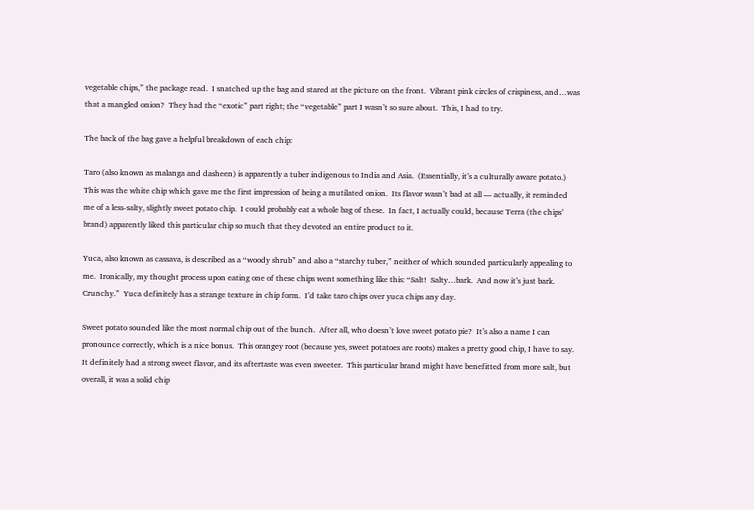vegetable chips,” the package read.  I snatched up the bag and stared at the picture on the front.  Vibrant pink circles of crispiness, and…was that a mangled onion?  They had the “exotic” part right; the “vegetable” part I wasn’t so sure about.  This, I had to try.

The back of the bag gave a helpful breakdown of each chip:

Taro (also known as malanga and dasheen) is apparently a tuber indigenous to India and Asia.  (Essentially, it’s a culturally aware potato.)  This was the white chip which gave me the first impression of being a mutilated onion.  Its flavor wasn’t bad at all — actually, it reminded me of a less-salty, slightly sweet potato chip.  I could probably eat a whole bag of these.  In fact, I actually could, because Terra (the chips’ brand) apparently liked this particular chip so much that they devoted an entire product to it.

Yuca, also known as cassava, is described as a “woody shrub” and also a “starchy tuber,” neither of which sounded particularly appealing to me.  Ironically, my thought process upon eating one of these chips went something like this: “Salt!  Salty…bark.  And now it’s just bark.  Crunchy.”  Yuca definitely has a strange texture in chip form.  I’d take taro chips over yuca chips any day.

Sweet potato sounded like the most normal chip out of the bunch.  After all, who doesn’t love sweet potato pie?  It’s also a name I can pronounce correctly, which is a nice bonus.  This orangey root (because yes, sweet potatoes are roots) makes a pretty good chip, I have to say.  It definitely had a strong sweet flavor, and its aftertaste was even sweeter.  This particular brand might have benefitted from more salt, but overall, it was a solid chip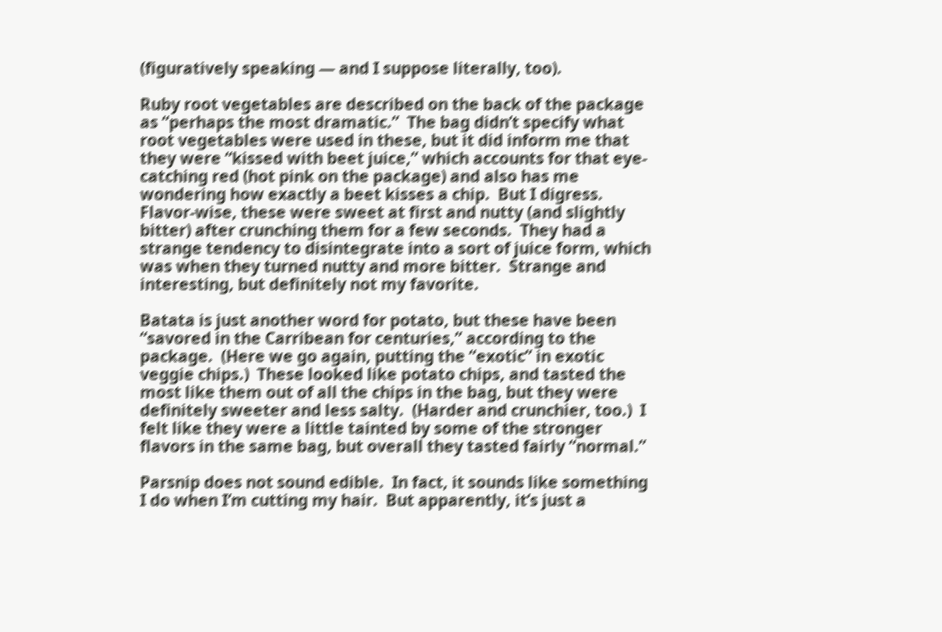(figuratively speaking — and I suppose literally, too).

Ruby root vegetables are described on the back of the package as “perhaps the most dramatic.”  The bag didn’t specify what root vegetables were used in these, but it did inform me that they were “kissed with beet juice,” which accounts for that eye-catching red (hot pink on the package) and also has me wondering how exactly a beet kisses a chip.  But I digress.  Flavor-wise, these were sweet at first and nutty (and slightly bitter) after crunching them for a few seconds.  They had a strange tendency to disintegrate into a sort of juice form, which was when they turned nutty and more bitter.  Strange and interesting, but definitely not my favorite.

Batata is just another word for potato, but these have been “savored in the Carribean for centuries,” according to the package.  (Here we go again, putting the “exotic” in exotic veggie chips.)  These looked like potato chips, and tasted the most like them out of all the chips in the bag, but they were definitely sweeter and less salty.  (Harder and crunchier, too.)  I felt like they were a little tainted by some of the stronger flavors in the same bag, but overall they tasted fairly “normal.”

Parsnip does not sound edible.  In fact, it sounds like something I do when I’m cutting my hair.  But apparently, it’s just a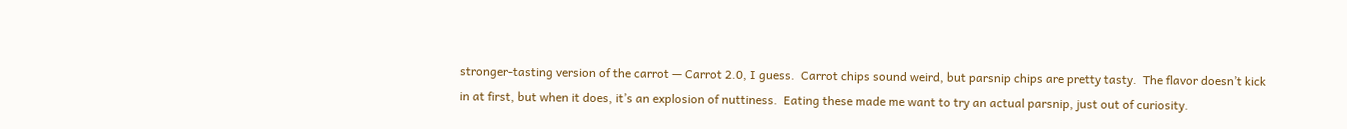stronger-tasting version of the carrot — Carrot 2.0, I guess.  Carrot chips sound weird, but parsnip chips are pretty tasty.  The flavor doesn’t kick in at first, but when it does, it’s an explosion of nuttiness.  Eating these made me want to try an actual parsnip, just out of curiosity.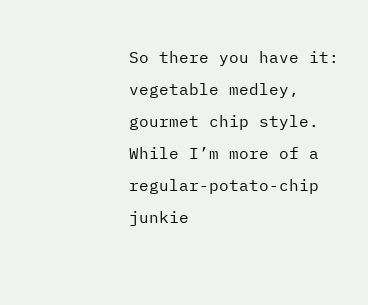So there you have it: vegetable medley, gourmet chip style.  While I’m more of a regular-potato-chip junkie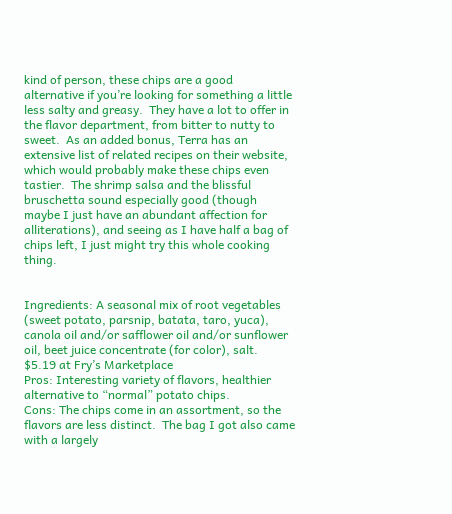kind of person, these chips are a good alternative if you’re looking for something a little less salty and greasy.  They have a lot to offer in the flavor department, from bitter to nutty to sweet.  As an added bonus, Terra has an extensive list of related recipes on their website, which would probably make these chips even tastier.  The shrimp salsa and the blissful bruschetta sound especially good (though maybe I just have an abundant affection for alliterations), and seeing as I have half a bag of chips left, I just might try this whole cooking thing.


Ingredients: A seasonal mix of root vegetables (sweet potato, parsnip, batata, taro, yuca), canola oil and/or safflower oil and/or sunflower oil, beet juice concentrate (for color), salt.
$5.19 at Fry’s Marketplace
Pros: Interesting variety of flavors, healthier alternative to “normal” potato chips.
Cons: The chips come in an assortment, so the flavors are less distinct.  The bag I got also came with a largely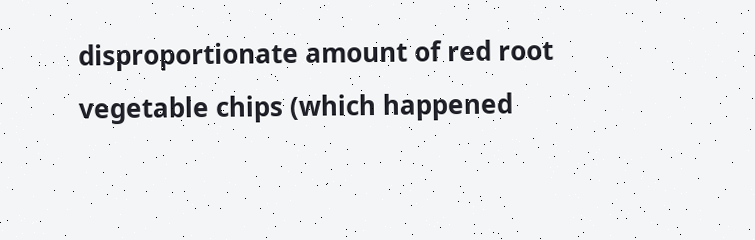disproportionate amount of red root vegetable chips (which happened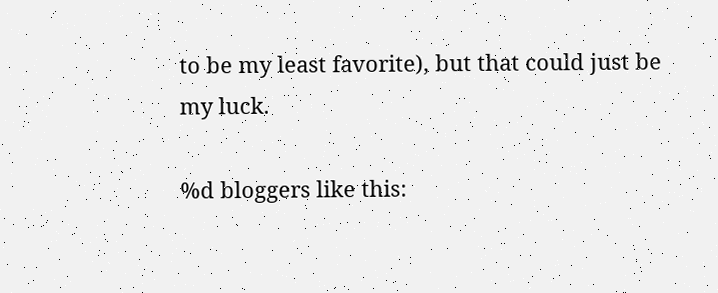to be my least favorite), but that could just be my luck.

%d bloggers like this: